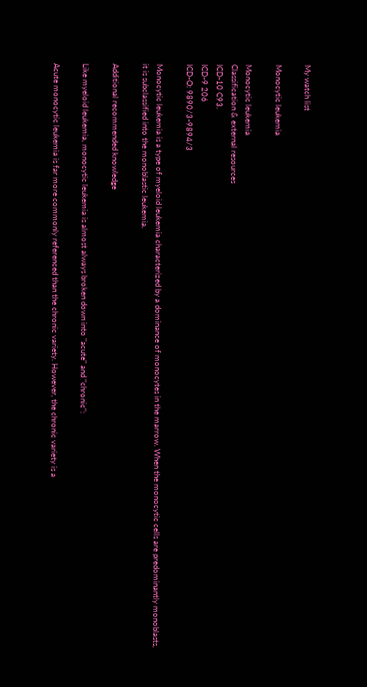My watch list

Monocytic leukemia

Monocytic leukemia
Classification & external resources
ICD-10 C93.
ICD-9 206
ICD-O: 9890/3-9894/3

Monocytic leukemia is a type of myeloid leukemia characterized by a dominance of monocytes in the marrow. When the monocytic cells are predominantly monoblasts, it is subclassified into the monoblastic leukemia.

Additional recommended knowledge

Like myeloid leukemia, monocytic leukemia is almost always broken down into "acute" and "chronic":

Acute monocytic leukemia is far more commonly referenced than the chronic variety. However, the chronic variety is a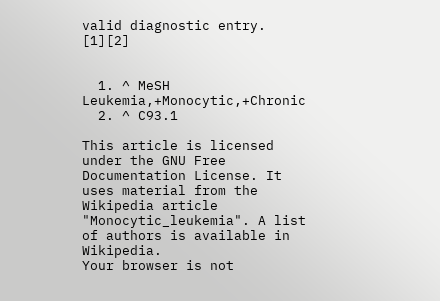valid diagnostic entry. [1][2]


  1. ^ MeSH Leukemia,+Monocytic,+Chronic
  2. ^ C93.1

This article is licensed under the GNU Free Documentation License. It uses material from the Wikipedia article "Monocytic_leukemia". A list of authors is available in Wikipedia.
Your browser is not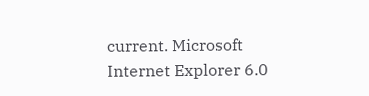current. Microsoft Internet Explorer 6.0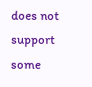does not support some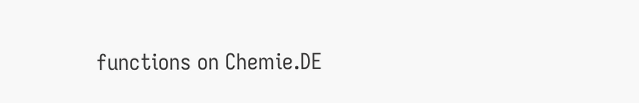functions on Chemie.DE